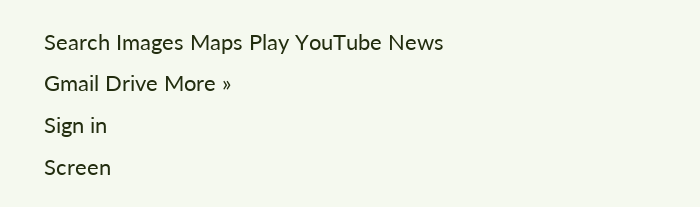Search Images Maps Play YouTube News Gmail Drive More »
Sign in
Screen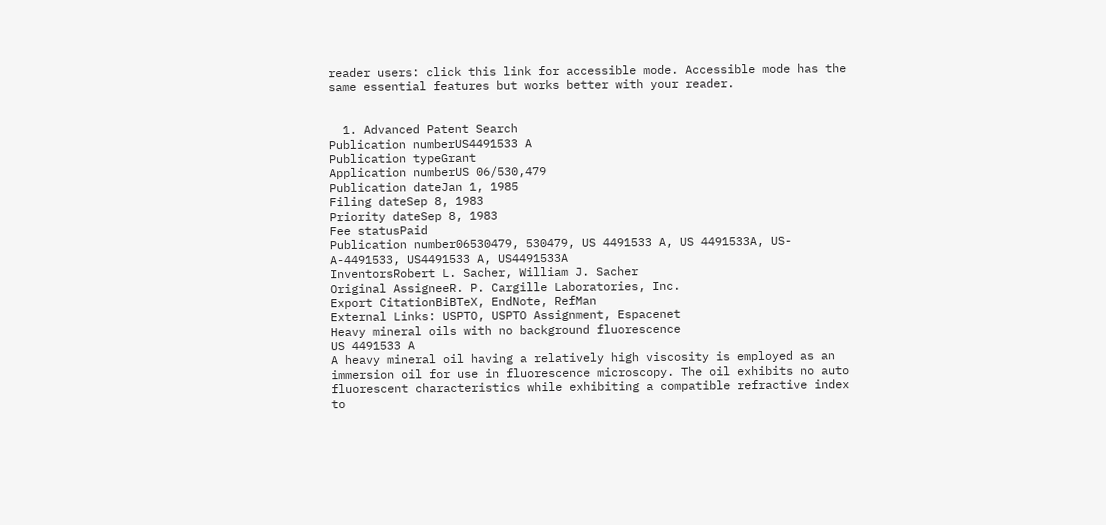reader users: click this link for accessible mode. Accessible mode has the same essential features but works better with your reader.


  1. Advanced Patent Search
Publication numberUS4491533 A
Publication typeGrant
Application numberUS 06/530,479
Publication dateJan 1, 1985
Filing dateSep 8, 1983
Priority dateSep 8, 1983
Fee statusPaid
Publication number06530479, 530479, US 4491533 A, US 4491533A, US-A-4491533, US4491533 A, US4491533A
InventorsRobert L. Sacher, William J. Sacher
Original AssigneeR. P. Cargille Laboratories, Inc.
Export CitationBiBTeX, EndNote, RefMan
External Links: USPTO, USPTO Assignment, Espacenet
Heavy mineral oils with no background fluorescence
US 4491533 A
A heavy mineral oil having a relatively high viscosity is employed as an immersion oil for use in fluorescence microscopy. The oil exhibits no auto fluorescent characteristics while exhibiting a compatible refractive index to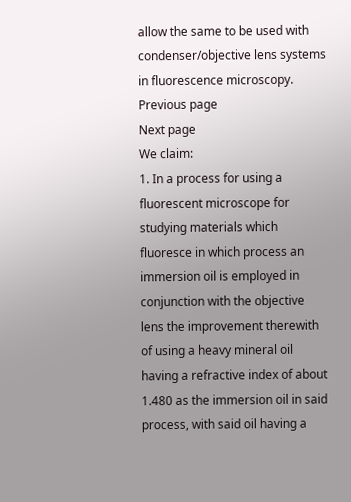allow the same to be used with condenser/objective lens systems in fluorescence microscopy.
Previous page
Next page
We claim:
1. In a process for using a fluorescent microscope for studying materials which fluoresce in which process an immersion oil is employed in conjunction with the objective lens the improvement therewith of using a heavy mineral oil having a refractive index of about 1.480 as the immersion oil in said process, with said oil having a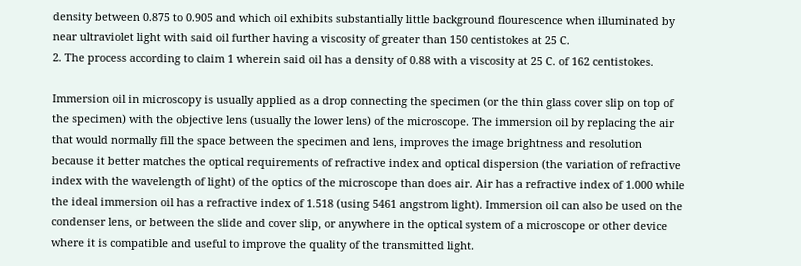density between 0.875 to 0.905 and which oil exhibits substantially little background flourescence when illuminated by near ultraviolet light with said oil further having a viscosity of greater than 150 centistokes at 25 C.
2. The process according to claim 1 wherein said oil has a density of 0.88 with a viscosity at 25 C. of 162 centistokes.

Immersion oil in microscopy is usually applied as a drop connecting the specimen (or the thin glass cover slip on top of the specimen) with the objective lens (usually the lower lens) of the microscope. The immersion oil by replacing the air that would normally fill the space between the specimen and lens, improves the image brightness and resolution because it better matches the optical requirements of refractive index and optical dispersion (the variation of refractive index with the wavelength of light) of the optics of the microscope than does air. Air has a refractive index of 1.000 while the ideal immersion oil has a refractive index of 1.518 (using 5461 angstrom light). Immersion oil can also be used on the condenser lens, or between the slide and cover slip, or anywhere in the optical system of a microscope or other device where it is compatible and useful to improve the quality of the transmitted light.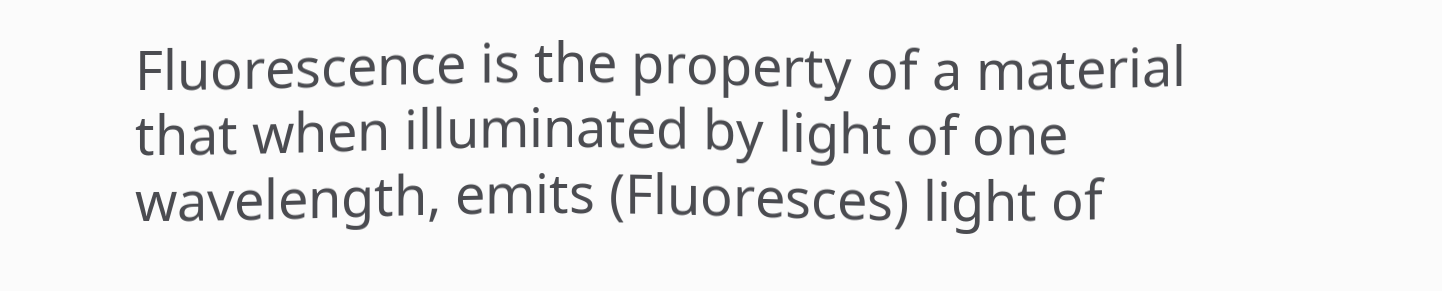Fluorescence is the property of a material that when illuminated by light of one wavelength, emits (Fluoresces) light of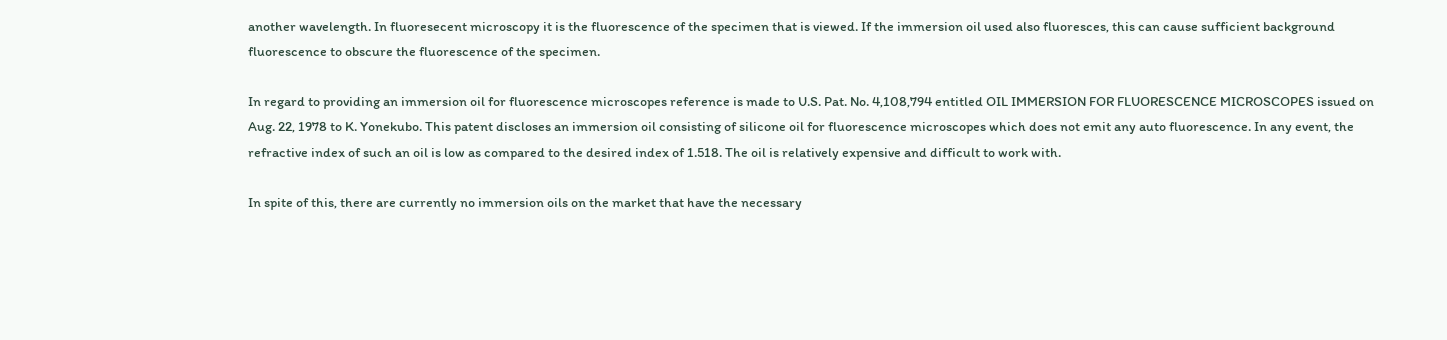another wavelength. In fluoresecent microscopy it is the fluorescence of the specimen that is viewed. If the immersion oil used also fluoresces, this can cause sufficient background fluorescence to obscure the fluorescence of the specimen.

In regard to providing an immersion oil for fluorescence microscopes reference is made to U.S. Pat. No. 4,108,794 entitled OIL IMMERSION FOR FLUORESCENCE MICROSCOPES issued on Aug. 22, 1978 to K. Yonekubo. This patent discloses an immersion oil consisting of silicone oil for fluorescence microscopes which does not emit any auto fluorescence. In any event, the refractive index of such an oil is low as compared to the desired index of 1.518. The oil is relatively expensive and difficult to work with.

In spite of this, there are currently no immersion oils on the market that have the necessary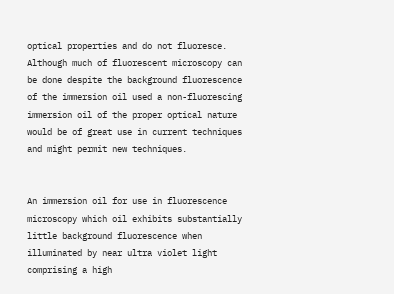optical properties and do not fluoresce. Although much of fluorescent microscopy can be done despite the background fluorescence of the immersion oil used a non-fluorescing immersion oil of the proper optical nature would be of great use in current techniques and might permit new techniques.


An immersion oil for use in fluorescence microscopy which oil exhibits substantially little background fluorescence when illuminated by near ultra violet light comprising a high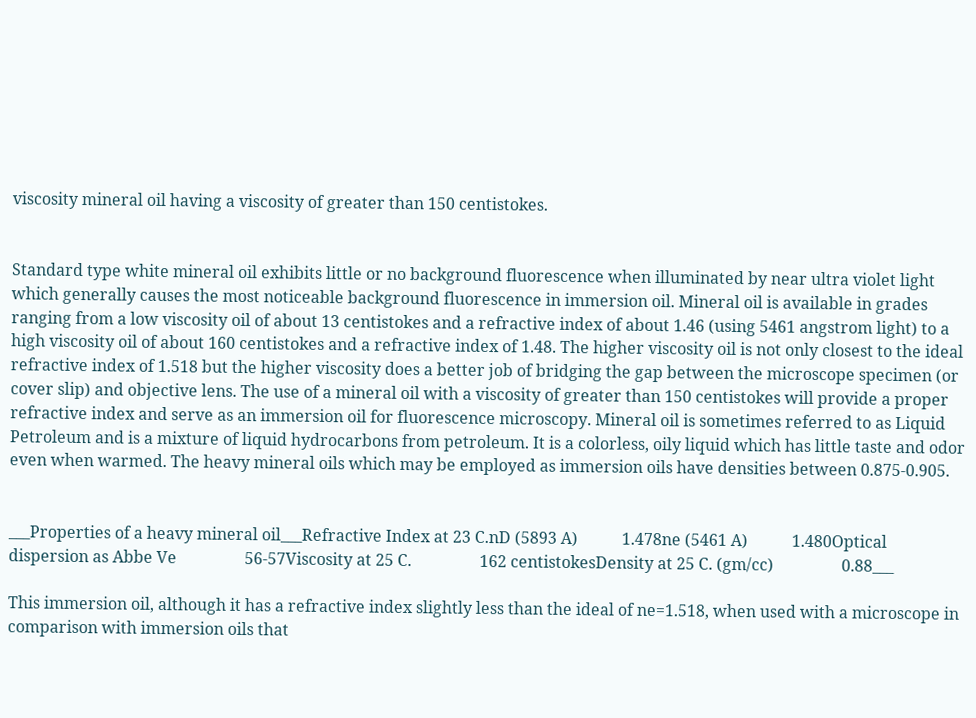viscosity mineral oil having a viscosity of greater than 150 centistokes.


Standard type white mineral oil exhibits little or no background fluorescence when illuminated by near ultra violet light which generally causes the most noticeable background fluorescence in immersion oil. Mineral oil is available in grades ranging from a low viscosity oil of about 13 centistokes and a refractive index of about 1.46 (using 5461 angstrom light) to a high viscosity oil of about 160 centistokes and a refractive index of 1.48. The higher viscosity oil is not only closest to the ideal refractive index of 1.518 but the higher viscosity does a better job of bridging the gap between the microscope specimen (or cover slip) and objective lens. The use of a mineral oil with a viscosity of greater than 150 centistokes will provide a proper refractive index and serve as an immersion oil for fluorescence microscopy. Mineral oil is sometimes referred to as Liquid Petroleum and is a mixture of liquid hydrocarbons from petroleum. It is a colorless, oily liquid which has little taste and odor even when warmed. The heavy mineral oils which may be employed as immersion oils have densities between 0.875-0.905.


___Properties of a heavy mineral oil___Refractive Index at 23 C.nD (5893 A)           1.478ne (5461 A)           1.480Optical dispersion as Abbe Ve                 56-57Viscosity at 25 C.                 162 centistokesDensity at 25 C. (gm/cc)                 0.88___

This immersion oil, although it has a refractive index slightly less than the ideal of ne=1.518, when used with a microscope in comparison with immersion oils that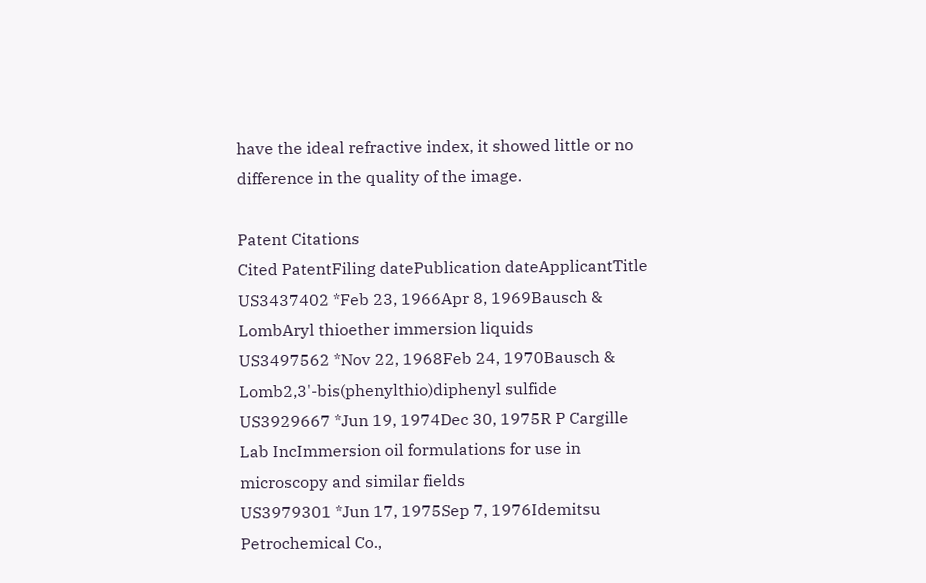have the ideal refractive index, it showed little or no difference in the quality of the image.

Patent Citations
Cited PatentFiling datePublication dateApplicantTitle
US3437402 *Feb 23, 1966Apr 8, 1969Bausch & LombAryl thioether immersion liquids
US3497562 *Nov 22, 1968Feb 24, 1970Bausch & Lomb2,3'-bis(phenylthio)diphenyl sulfide
US3929667 *Jun 19, 1974Dec 30, 1975R P Cargille Lab IncImmersion oil formulations for use in microscopy and similar fields
US3979301 *Jun 17, 1975Sep 7, 1976Idemitsu Petrochemical Co.,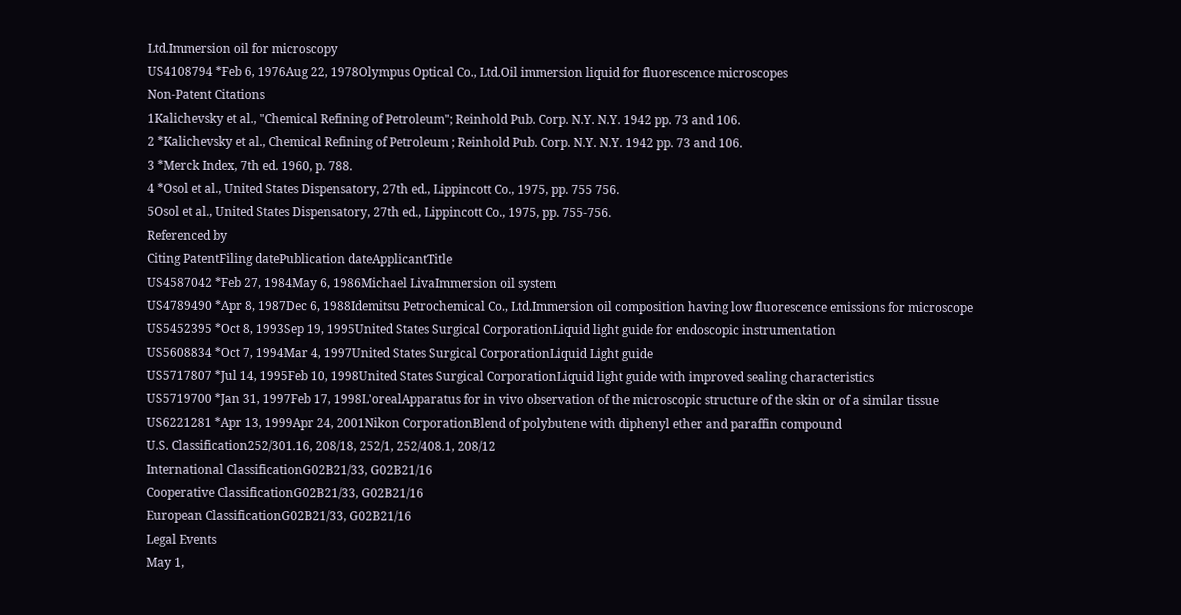Ltd.Immersion oil for microscopy
US4108794 *Feb 6, 1976Aug 22, 1978Olympus Optical Co., Ltd.Oil immersion liquid for fluorescence microscopes
Non-Patent Citations
1Kalichevsky et al., "Chemical Refining of Petroleum"; Reinhold Pub. Corp. N.Y. N.Y. 1942 pp. 73 and 106.
2 *Kalichevsky et al., Chemical Refining of Petroleum ; Reinhold Pub. Corp. N.Y. N.Y. 1942 pp. 73 and 106.
3 *Merck Index, 7th ed. 1960, p. 788.
4 *Osol et al., United States Dispensatory, 27th ed., Lippincott Co., 1975, pp. 755 756.
5Osol et al., United States Dispensatory, 27th ed., Lippincott Co., 1975, pp. 755-756.
Referenced by
Citing PatentFiling datePublication dateApplicantTitle
US4587042 *Feb 27, 1984May 6, 1986Michael LivaImmersion oil system
US4789490 *Apr 8, 1987Dec 6, 1988Idemitsu Petrochemical Co., Ltd.Immersion oil composition having low fluorescence emissions for microscope
US5452395 *Oct 8, 1993Sep 19, 1995United States Surgical CorporationLiquid light guide for endoscopic instrumentation
US5608834 *Oct 7, 1994Mar 4, 1997United States Surgical CorporationLiquid Light guide
US5717807 *Jul 14, 1995Feb 10, 1998United States Surgical CorporationLiquid light guide with improved sealing characteristics
US5719700 *Jan 31, 1997Feb 17, 1998L'orealApparatus for in vivo observation of the microscopic structure of the skin or of a similar tissue
US6221281 *Apr 13, 1999Apr 24, 2001Nikon CorporationBlend of polybutene with diphenyl ether and paraffin compound
U.S. Classification252/301.16, 208/18, 252/1, 252/408.1, 208/12
International ClassificationG02B21/33, G02B21/16
Cooperative ClassificationG02B21/33, G02B21/16
European ClassificationG02B21/33, G02B21/16
Legal Events
May 1,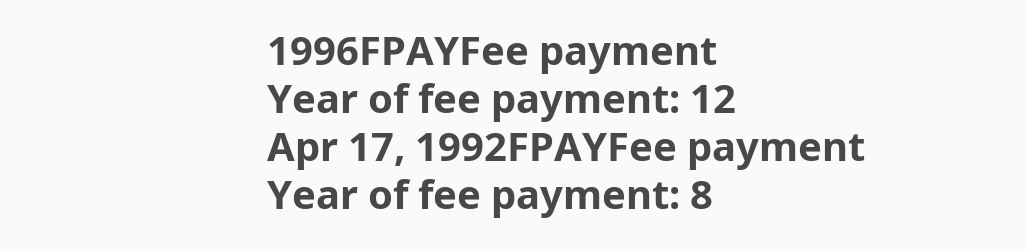1996FPAYFee payment
Year of fee payment: 12
Apr 17, 1992FPAYFee payment
Year of fee payment: 8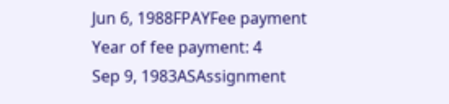Jun 6, 1988FPAYFee payment
Year of fee payment: 4
Sep 9, 1983ASAssignment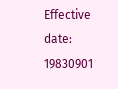Effective date: 19830901